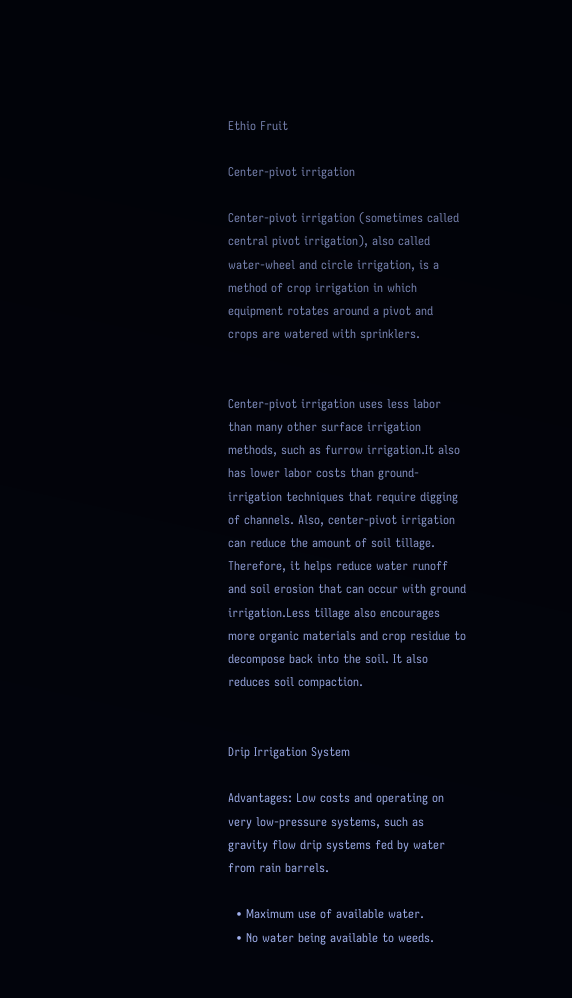Ethio Fruit

Center-pivot irrigation

Center-pivot irrigation (sometimes called central pivot irrigation), also called water-wheel and circle irrigation, is a method of crop irrigation in which equipment rotates around a pivot and crops are watered with sprinklers.


Center-pivot irrigation uses less labor than many other surface irrigation methods, such as furrow irrigation.It also has lower labor costs than ground-irrigation techniques that require digging of channels. Also, center-pivot irrigation can reduce the amount of soil tillage. Therefore, it helps reduce water runoff and soil erosion that can occur with ground irrigation.Less tillage also encourages more organic materials and crop residue to decompose back into the soil. It also reduces soil compaction.


Drip Irrigation System

Advantages: Low costs and operating on very low-pressure systems, such as gravity flow drip systems fed by water from rain barrels.

  • Maximum use of available water.
  • No water being available to weeds.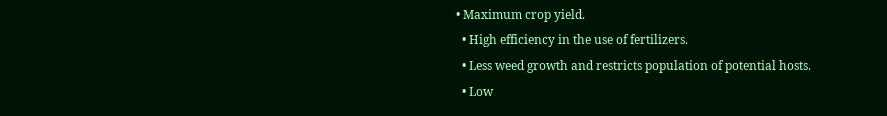• Maximum crop yield.
  • High efficiency in the use of fertilizers.
  • Less weed growth and restricts population of potential hosts.
  • Low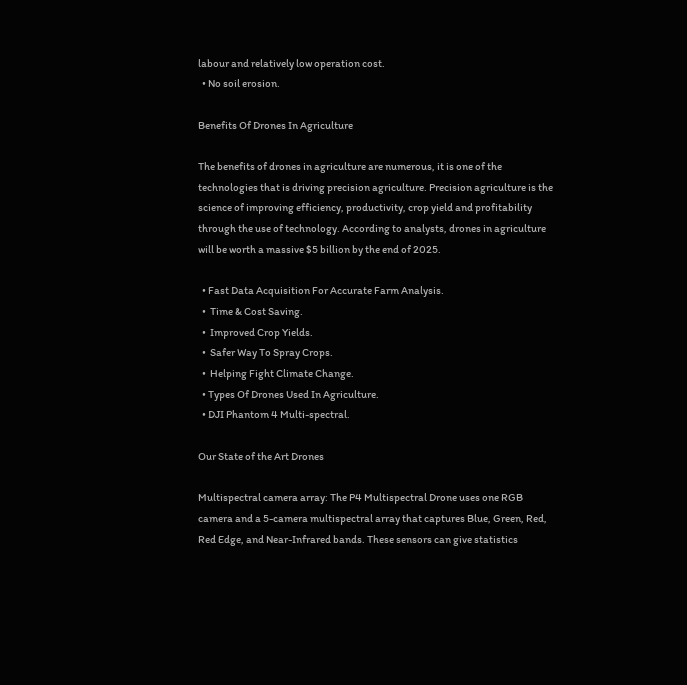labour and relatively low operation cost.
  • No soil erosion.

Benefits Of Drones In Agriculture

The benefits of drones in agriculture are numerous, it is one of the technologies that is driving precision agriculture. Precision agriculture is the science of improving efficiency, productivity, crop yield and profitability through the use of technology. According to analysts, drones in agriculture will be worth a massive $5 billion by the end of 2025.

  • Fast Data Acquisition For Accurate Farm Analysis.
  •  Time & Cost Saving.
  •  Improved Crop Yields.
  •  Safer Way To Spray Crops.
  •  Helping Fight Climate Change.
  • Types Of Drones Used In Agriculture.
  • DJI Phantom 4 Multi-spectral.

Our State of the Art Drones

Multispectral camera array: The P4 Multispectral Drone uses one RGB camera and a 5-camera multispectral array that captures Blue, Green, Red, Red Edge, and Near-Infrared bands. These sensors can give statistics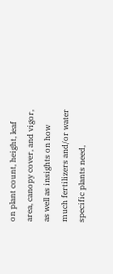on plant count, height, leaf area, canopy cover, and vigor, as well as insights on how much fertilizers and/or water specific plants need,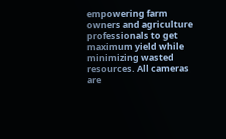empowering farm owners and agriculture professionals to get maximum yield while minimizing wasted resources. All cameras are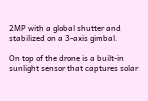2MP with a global shutter and stabilized on a 3-axis gimbal.

On top of the drone is a built-in sunlight sensor that captures solar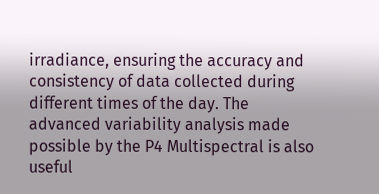irradiance, ensuring the accuracy and consistency of data collected during different times of the day. The advanced variability analysis made possible by the P4 Multispectral is also useful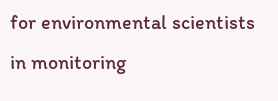for environmental scientists in monitoring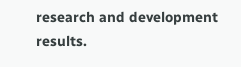research and development results.